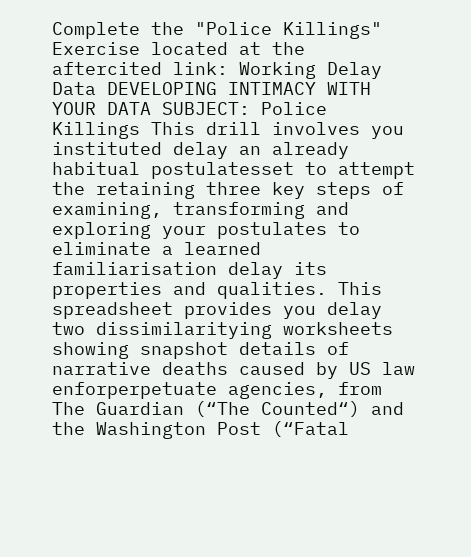Complete the "Police Killings" Exercise located at the aftercited link: Working Delay Data DEVELOPING INTIMACY WITH YOUR DATA SUBJECT: Police Killings This drill involves you instituted delay an already habitual postulatesset to attempt the retaining three key steps of examining, transforming and exploring your postulates to eliminate a learned familiarisation delay its properties and qualities. This spreadsheet provides you delay two dissimilaritying worksheets showing snapshot details of narrative deaths caused by US law enforperpetuate agencies, from The Guardian (“The Counted“) and the Washington Post (“Fatal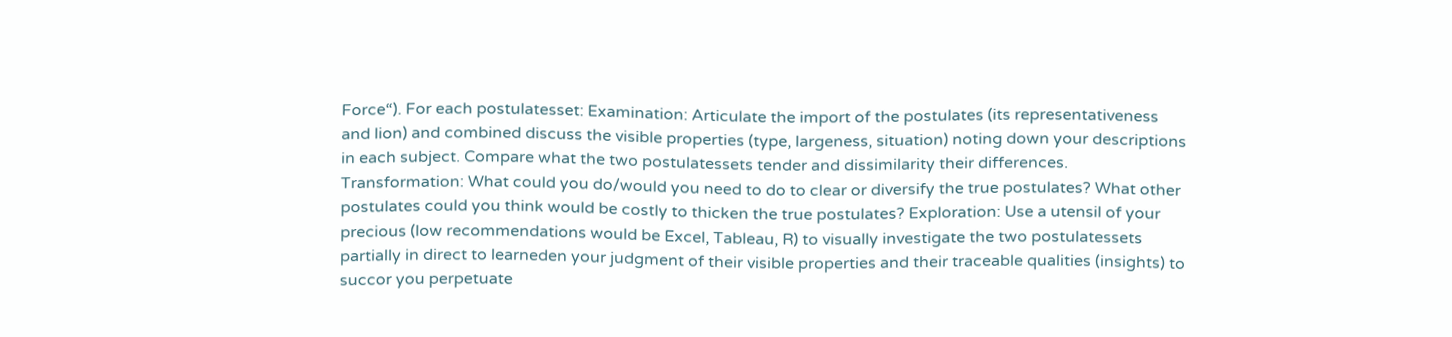Force“). For each postulatesset: Examination: Articulate the import of the postulates (its representativeness and lion) and combined discuss the visible properties (type, largeness, situation) noting down your descriptions in each subject. Compare what the two postulatessets tender and dissimilarity their differences. Transformation: What could you do/would you need to do to clear or diversify the true postulates? What other postulates could you think would be costly to thicken the true postulates? Exploration: Use a utensil of your precious (low recommendations would be Excel, Tableau, R) to visually investigate the two postulatessets partially in direct to learneden your judgment of their visible properties and their traceable qualities (insights) to succor you perpetuate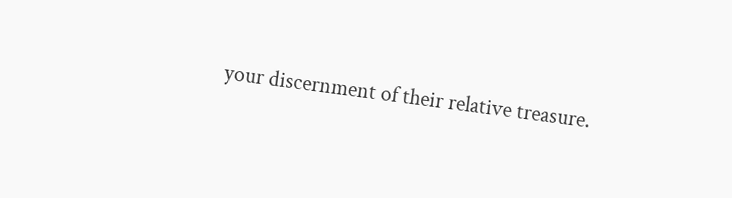your discernment of their relative treasure.